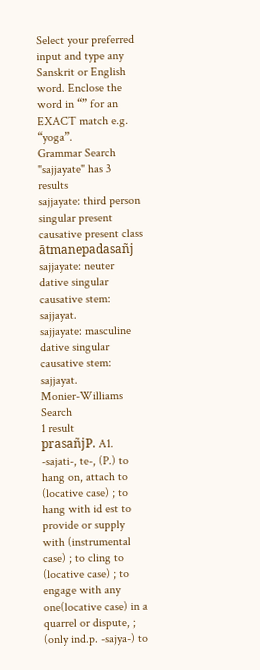Select your preferred input and type any Sanskrit or English word. Enclose the word in “” for an EXACT match e.g. “yoga”.
Grammar Search
"sajjayate" has 3 results
sajjayate: third person singular present causative present class ātmanepadasañj
sajjayate: neuter dative singular causative stem: sajjayat.
sajjayate: masculine dative singular causative stem: sajjayat.
Monier-Williams Search
1 result
prasañjP. A1. -sajati-, te-, (P.) to hang on, attach to (locative case) ; to hang with id est to provide or supply with (instrumental case) ; to cling to (locative case) ; to engage with any one(locative case) in a quarrel or dispute, ; (only ind.p. -sajya-) to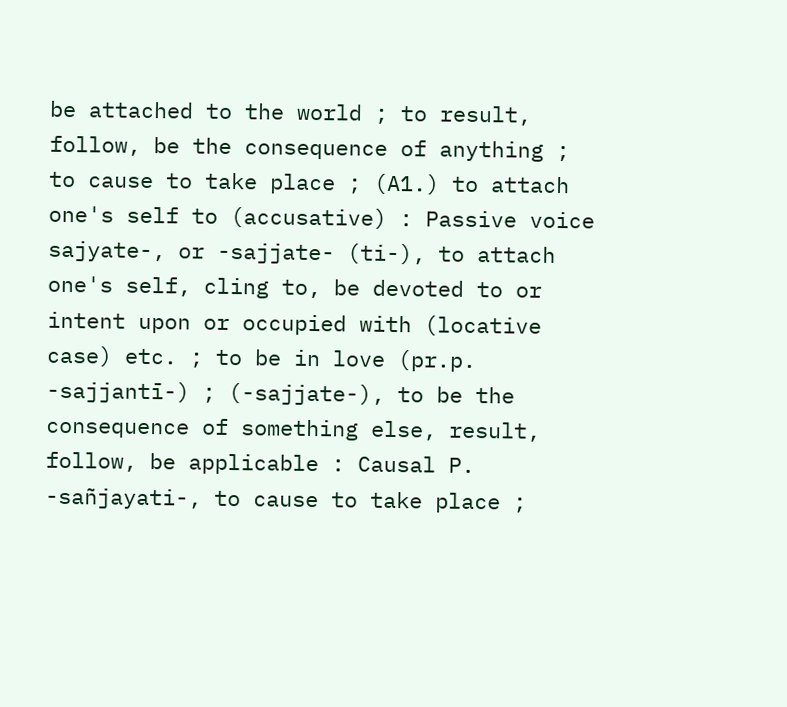be attached to the world ; to result, follow, be the consequence of anything ; to cause to take place ; (A1.) to attach one's self to (accusative) : Passive voice sajyate-, or -sajjate- (ti-), to attach one's self, cling to, be devoted to or intent upon or occupied with (locative case) etc. ; to be in love (pr.p. -sajjantī-) ; (-sajjate-), to be the consequence of something else, result, follow, be applicable : Causal P. -sañjayati-, to cause to take place ;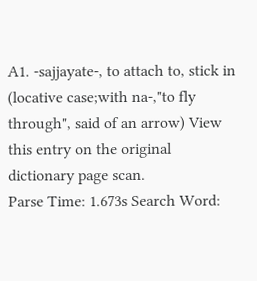A1. -sajjayate-, to attach to, stick in (locative case;with na-,"to fly through", said of an arrow) View this entry on the original dictionary page scan.
Parse Time: 1.673s Search Word: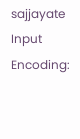sajjayate Input Encoding: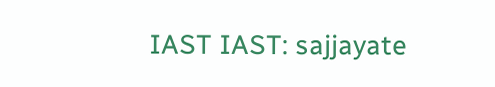IAST IAST: sajjayate